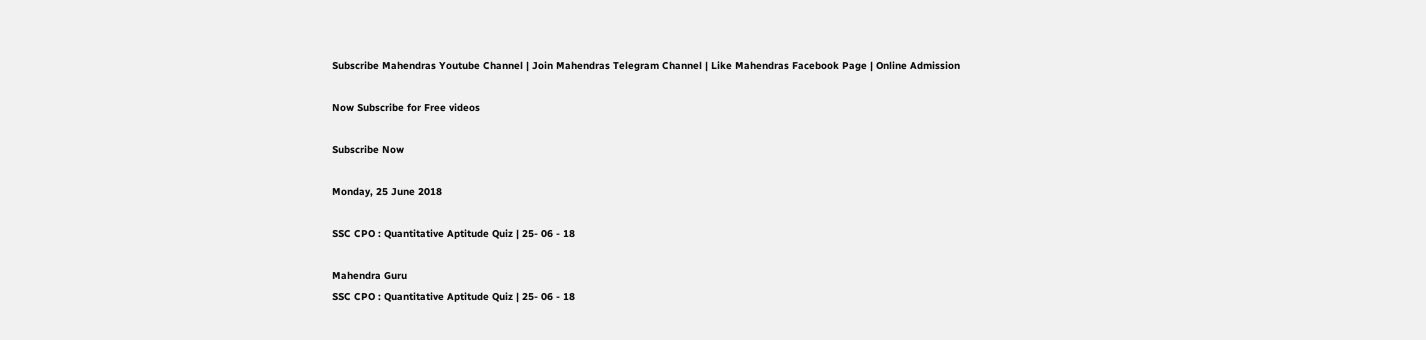Subscribe Mahendras Youtube Channel | Join Mahendras Telegram Channel | Like Mahendras Facebook Page | Online Admission

Now Subscribe for Free videos

Subscribe Now

Monday, 25 June 2018

SSC CPO : Quantitative Aptitude Quiz | 25- 06 - 18

Mahendra Guru
SSC CPO : Quantitative Aptitude Quiz | 25- 06 - 18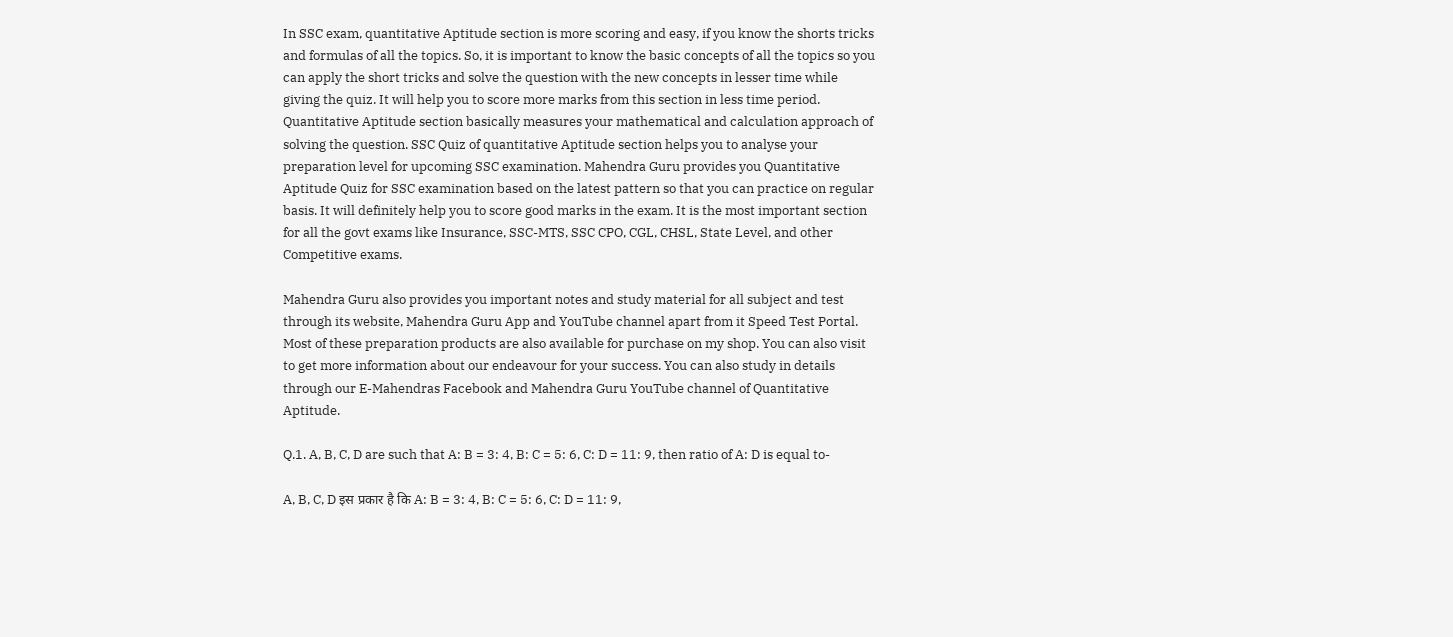In SSC exam, quantitative Aptitude section is more scoring and easy, if you know the shorts tricks and formulas of all the topics. So, it is important to know the basic concepts of all the topics so you can apply the short tricks and solve the question with the new concepts in lesser time while giving the quiz. It will help you to score more marks from this section in less time period. Quantitative Aptitude section basically measures your mathematical and calculation approach of solving the question. SSC Quiz of quantitative Aptitude section helps you to analyse your preparation level for upcoming SSC examination. Mahendra Guru provides you Quantitative Aptitude Quiz for SSC examination based on the latest pattern so that you can practice on regular basis. It will definitely help you to score good marks in the exam. It is the most important section for all the govt exams like Insurance, SSC-MTS, SSC CPO, CGL, CHSL, State Level, and other Competitive exams.

Mahendra Guru also provides you important notes and study material for all subject and test through its website, Mahendra Guru App and YouTube channel apart from it Speed Test Portal. Most of these preparation products are also available for purchase on my shop. You can also visit to get more information about our endeavour for your success. You can also study in details through our E-Mahendras Facebook and Mahendra Guru YouTube channel of Quantitative Aptitude.

Q.1. A, B, C, D are such that A: B = 3: 4, B: C = 5: 6, C: D = 11: 9, then ratio of A: D is equal to-

A, B, C, D इस प्रकार है कि A: B = 3: 4, B: C = 5: 6, C: D = 11: 9,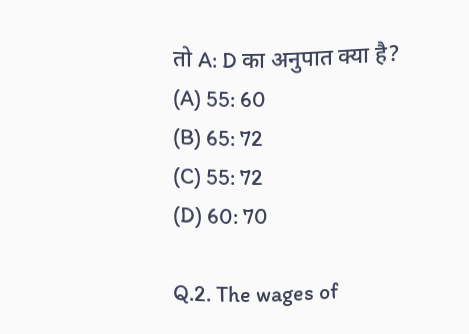तो A: D का अनुपात क्या है?
(A) 55: 60
(B) 65: 72
(C) 55: 72
(D) 60: 70

Q.2. The wages of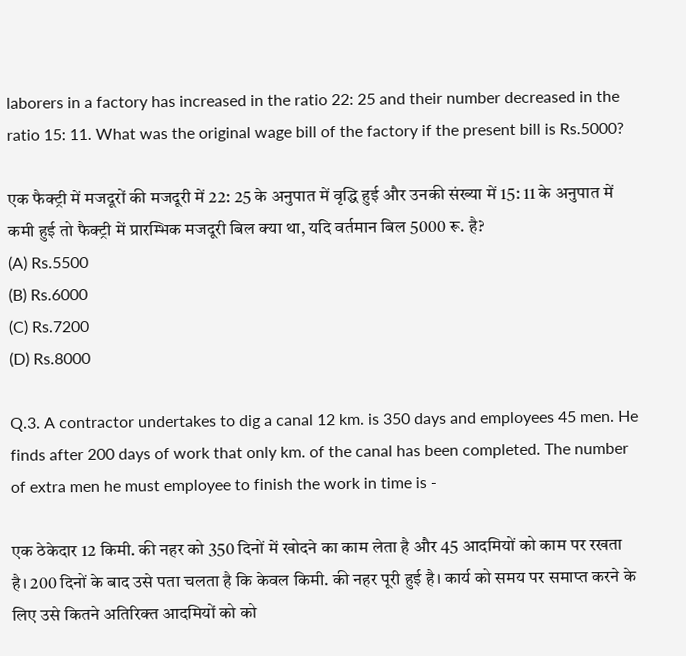laborers in a factory has increased in the ratio 22: 25 and their number decreased in the ratio 15: 11. What was the original wage bill of the factory if the present bill is Rs.5000?

एक फैक्ट्री में मजदूरों की मजदूरी में 22: 25 के अनुपात में वृद्धि हुई और उनकी संख्या में 15: 11 के अनुपात में कमी हुई तो फैक्ट्री में प्रारम्भिक मजदूरी बिल क्या था, यदि वर्तमान बिल 5000 रू. है?
(A) Rs.5500
(B) Rs.6000
(C) Rs.7200
(D) Rs.8000

Q.3. A contractor undertakes to dig a canal 12 km. is 350 days and employees 45 men. He finds after 200 days of work that only km. of the canal has been completed. The number of extra men he must employee to finish the work in time is -

एक ठेकेदार 12 किमी. की नहर को 350 दिनों में खोदने का काम लेता है और 45 आदमियों को काम पर रखता है। 200 दिनों के बाद उसे पता चलता है कि केवल किमी. की नहर पूरी हुई है। कार्य को समय पर समाप्त करने के लिए उसे कितने अतिरिक्त आदमियों को को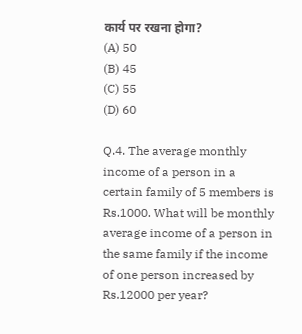कार्य पर रखना होगा?
(A) 50
(B) 45
(C) 55
(D) 60

Q.4. The average monthly income of a person in a certain family of 5 members is Rs.1000. What will be monthly average income of a person in the same family if the income of one person increased by Rs.12000 per year?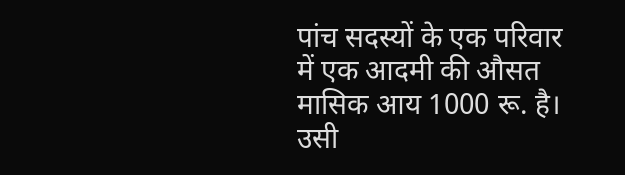पांच सदस्यों के एक परिवार में एक आदमी की औसत मासिक आय 1000 रू. है। उसी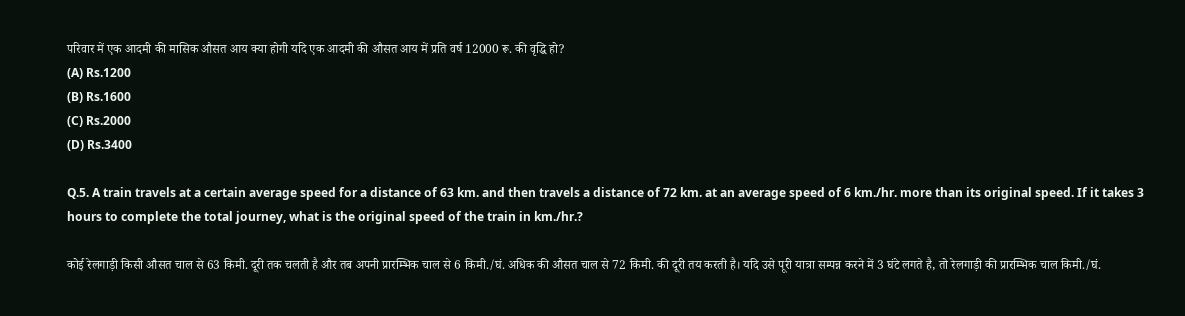परिवार में एक आदमी की मासिक औसत आय क्या होगी यदि एक आदमी की औसत आय में प्रति वर्ष 12000 रू. की वृद्धि हो?
(A) Rs.1200
(B) Rs.1600
(C) Rs.2000
(D) Rs.3400

Q.5. A train travels at a certain average speed for a distance of 63 km. and then travels a distance of 72 km. at an average speed of 6 km./hr. more than its original speed. If it takes 3 hours to complete the total journey, what is the original speed of the train in km./hr.?

कोई रेलगाड़ी किसी औसत चाल से 63 किमी. दूरी तक चलती है और तब अपनी प्रारम्भिक चाल से 6 किमी./घं. अधिक की औसत चाल से 72 किमी. की दूरी तय करती है। यदि उसे पूरी यात्रा सम्पन्न करने में 3 घंटे लगते है, तो रेलगाड़ी की प्रारम्भिक चाल किमी./घं.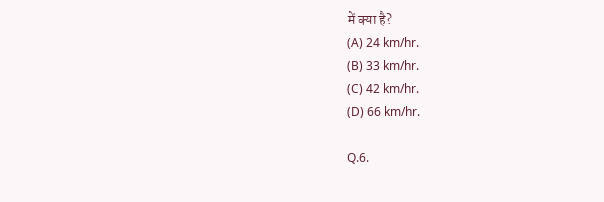में क्या है?
(A) 24 km/hr.
(B) 33 km/hr.
(C) 42 km/hr.
(D) 66 km/hr.

Q.6.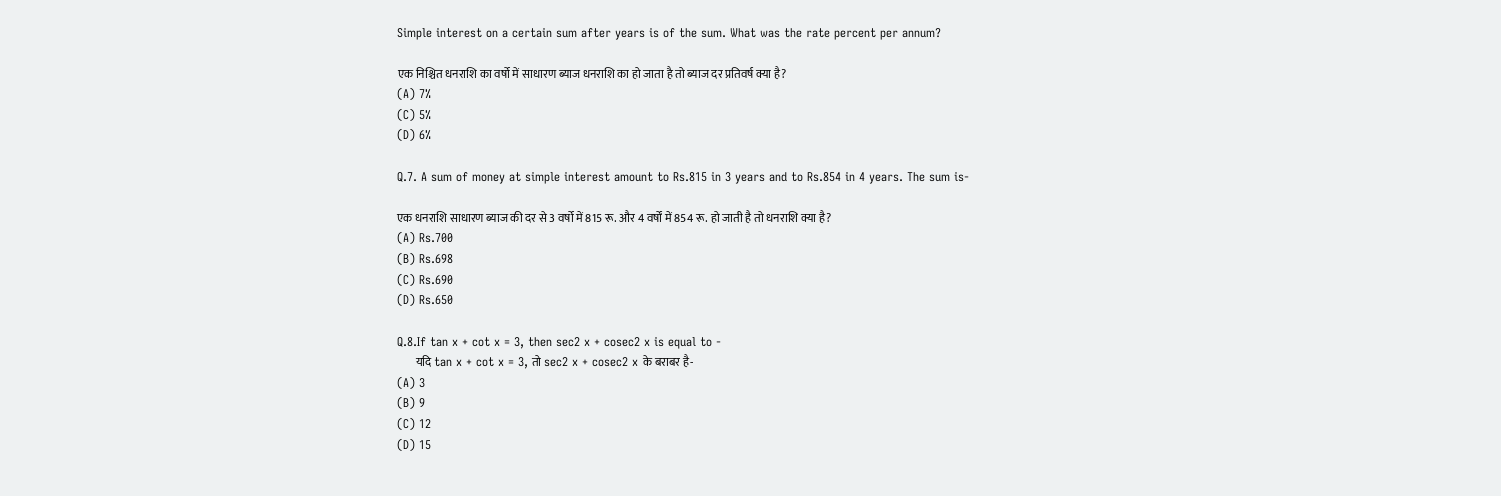Simple interest on a certain sum after years is of the sum. What was the rate percent per annum?

एक निश्चित धनराशि का वर्षो में साधारण ब्याज धनराशि का हो जाता है तो ब्याज दर प्रतिवर्ष क्या है?
(A) 7%
(C) 5%
(D) 6%

Q.7. A sum of money at simple interest amount to Rs.815 in 3 years and to Rs.854 in 4 years. The sum is-

एक धनराशि साधारण ब्याज की दर से 3 वर्षो में 815 रू. और 4 वर्षों में 854 रू. हो जाती है तो धनराशि क्या है?
(A) Rs.700
(B) Rs.698
(C) Rs.690
(D) Rs.650

Q.8.If tan x + cot x = 3, then sec2 x + cosec2 x is equal to -
        यदि tan x + cot x = 3, तो sec2 x + cosec2 x के बराबर है-
(A) 3
(B) 9
(C) 12
(D) 15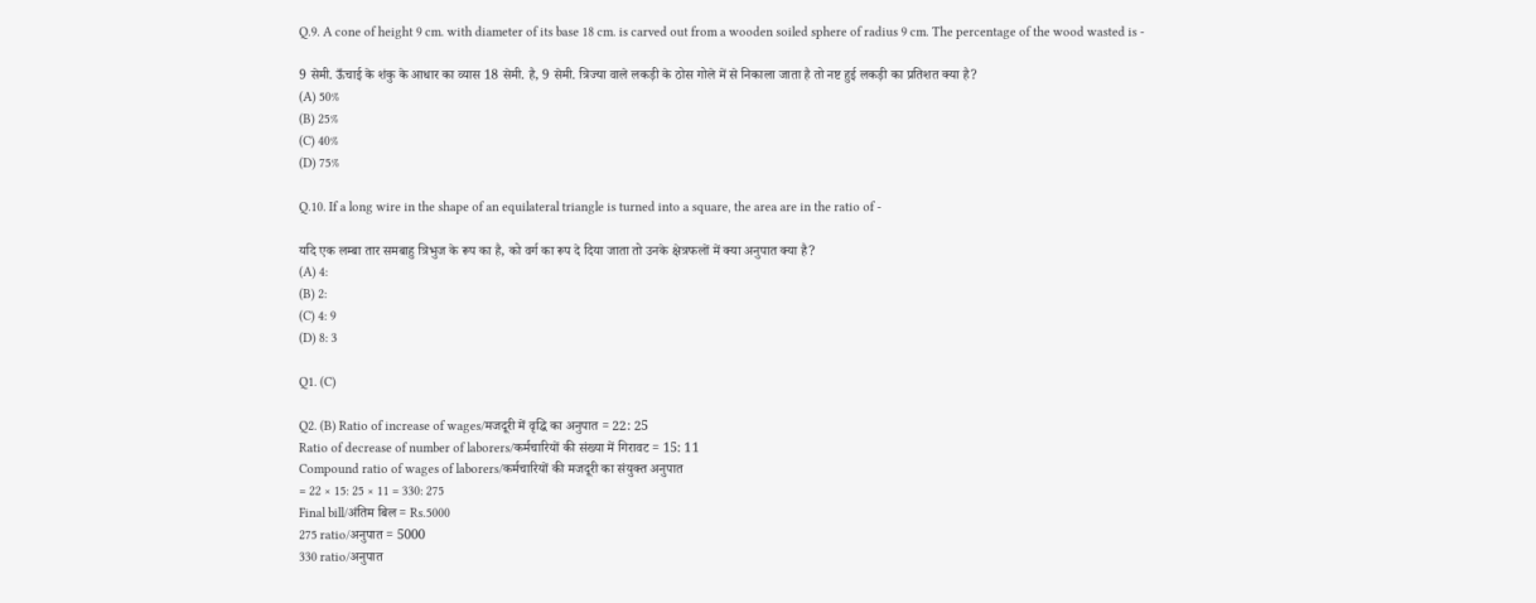Q.9. A cone of height 9 cm. with diameter of its base 18 cm. is carved out from a wooden soiled sphere of radius 9 cm. The percentage of the wood wasted is -

9 सेमी. ऊँचाई के शंकु के आधार का व्यास 18 सेमी. है, 9 सेमी. त्रिज्या वाले लकड़ी के ठोस गोले में से निकाला जाता है तो नष्ट हुई लकड़ी का प्रतिशत क्या है?
(A) 50%
(B) 25%
(C) 40%
(D) 75%

Q.10. If a long wire in the shape of an equilateral triangle is turned into a square, the area are in the ratio of -

यदि एक लम्बा तार समबाहु त्रिभुज के रूप का है, को वर्ग का रूप दे दिया जाता तो उनके क्षेत्रफलों में क्या अनुपात क्या है?
(A) 4:
(B) 2:
(C) 4: 9
(D) 8: 3

Q1. (C)

Q2. (B) Ratio of increase of wages/मजदूरी में वृद्धि का अनुपात = 22: 25
Ratio of decrease of number of laborers/कर्मचारियों की संख्या में गिरावट = 15: 11
Compound ratio of wages of laborers/कर्मचारियों की मजदूरी का संयुक्त अनुपात
= 22 × 15: 25 × 11 = 330: 275
Final bill/अंतिम बिल = Rs.5000
275 ratio/अनुपात = 5000
330 ratio/अनुपात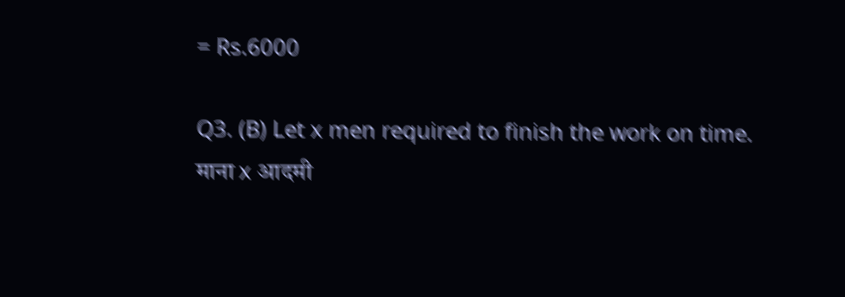= Rs.6000

Q3. (B) Let x men required to finish the work on time.
माना x आदमी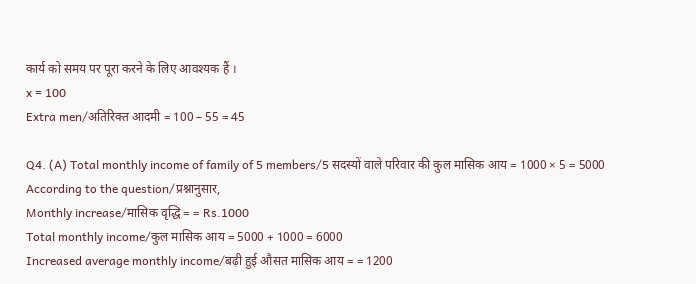कार्य को समय पर पूरा करने के लिए आवश्यक हैं ।
x = 100
Extra men/अतिरिक्त आदमी = 100 – 55 = 45

Q4. (A) Total monthly income of family of 5 members/5 सदस्यों वाले परिवार की कुल मासिक आय = 1000 × 5 = 5000
According to the question/प्रश्नानुसार,
Monthly increase/मासिक वृद्धि = = Rs.1000
Total monthly income/कुल मासिक आय = 5000 + 1000 = 6000
Increased average monthly income/बढ़ी हुई औसत मासिक आय = = 1200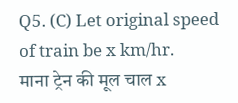Q5. (C) Let original speed of train be x km/hr.
माना ट्रेन की मूल चाल x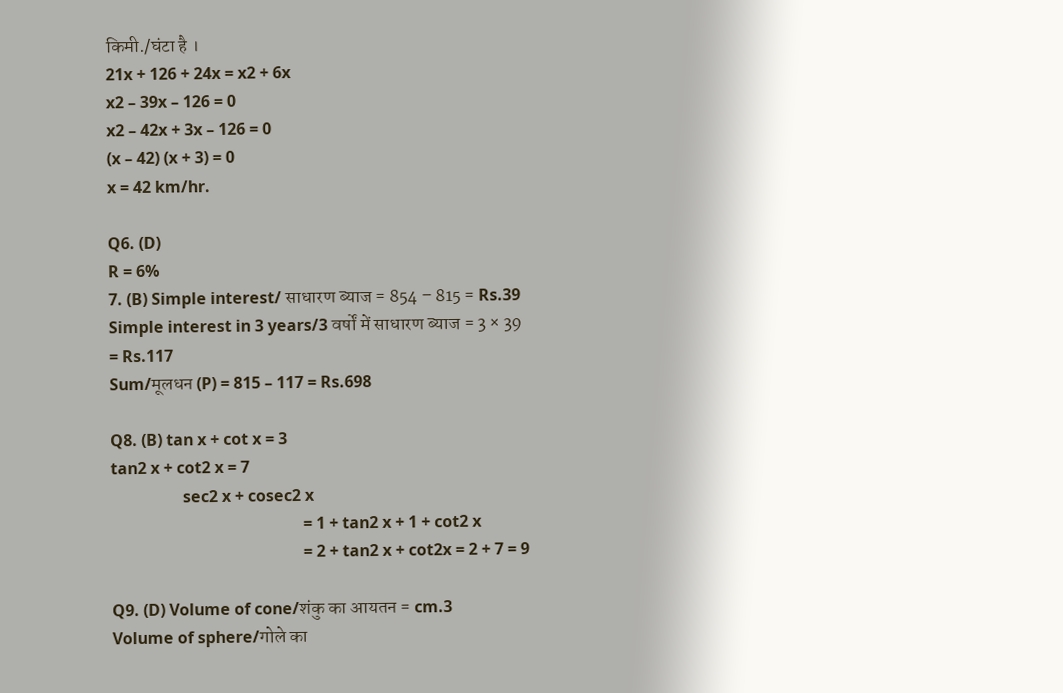किमी./घंटा है ।
21x + 126 + 24x = x2 + 6x
x2 – 39x – 126 = 0
x2 – 42x + 3x – 126 = 0
(x – 42) (x + 3) = 0
x = 42 km/hr.

Q6. (D)
R = 6%
7. (B) Simple interest/ साधारण ब्याज = 854 – 815 = Rs.39
Simple interest in 3 years/3 वर्षों में साधारण ब्याज = 3 × 39
= Rs.117
Sum/मूलधन (P) = 815 – 117 = Rs.698

Q8. (B) tan x + cot x = 3
tan2 x + cot2 x = 7
                  sec2 x + cosec2 x
                                                = 1 + tan2 x + 1 + cot2 x
                                                = 2 + tan2 x + cot2x = 2 + 7 = 9

Q9. (D) Volume of cone/शंकु का आयतन = cm.3
Volume of sphere/गोले का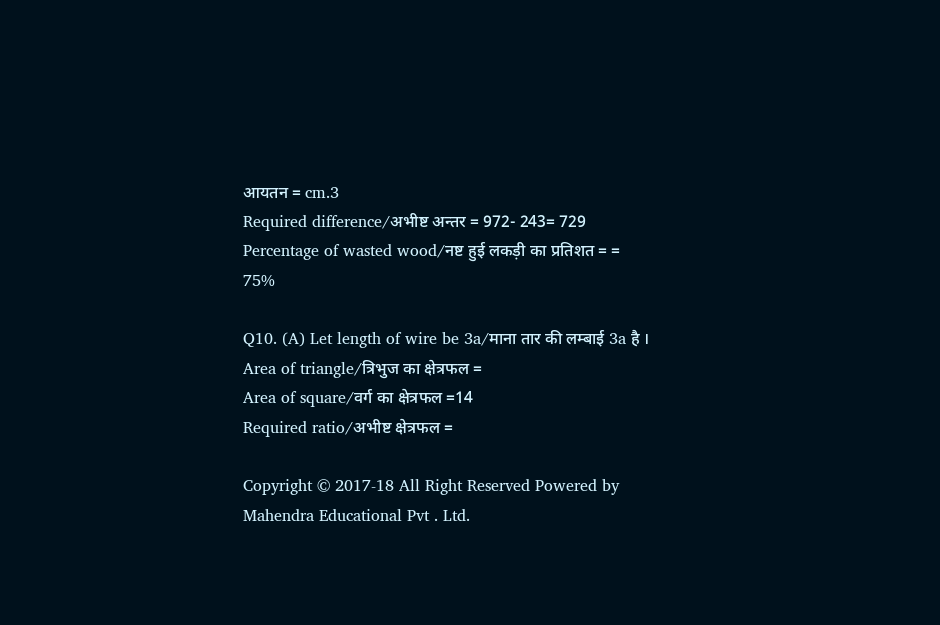आयतन = cm.3
Required difference/अभीष्ट अन्तर = 972- 243= 729
Percentage of wasted wood/नष्ट हुई लकड़ी का प्रतिशत = = 75%

Q10. (A) Let length of wire be 3a/माना तार की लम्बाई 3a है ।
Area of triangle/त्रिभुज का क्षेत्रफल =
Area of square/वर्ग का क्षेत्रफल =14
Required ratio/अभीष्ट क्षेत्रफल =

Copyright © 2017-18 All Right Reserved Powered by Mahendra Educational Pvt . Ltd.